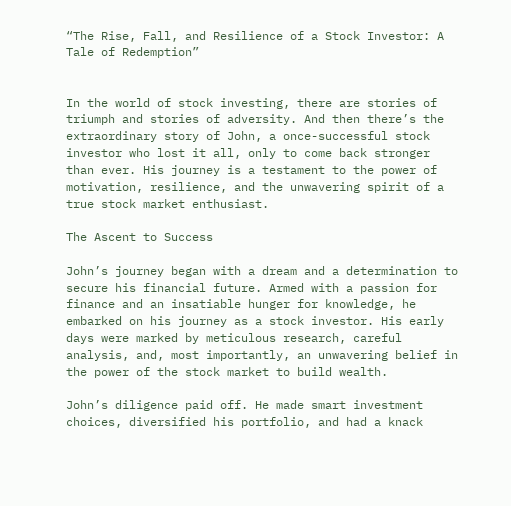“The Rise, Fall, and Resilience of a Stock Investor: A Tale of Redemption”


In the world of stock investing, there are stories of triumph and stories of adversity. And then there’s the extraordinary story of John, a once-successful stock investor who lost it all, only to come back stronger than ever. His journey is a testament to the power of motivation, resilience, and the unwavering spirit of a true stock market enthusiast.

The Ascent to Success

John’s journey began with a dream and a determination to secure his financial future. Armed with a passion for finance and an insatiable hunger for knowledge, he embarked on his journey as a stock investor. His early days were marked by meticulous research, careful analysis, and, most importantly, an unwavering belief in the power of the stock market to build wealth.

John’s diligence paid off. He made smart investment choices, diversified his portfolio, and had a knack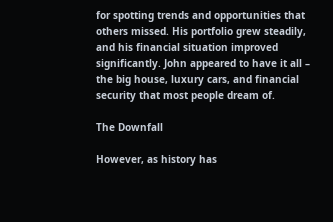for spotting trends and opportunities that others missed. His portfolio grew steadily, and his financial situation improved significantly. John appeared to have it all – the big house, luxury cars, and financial security that most people dream of.

The Downfall

However, as history has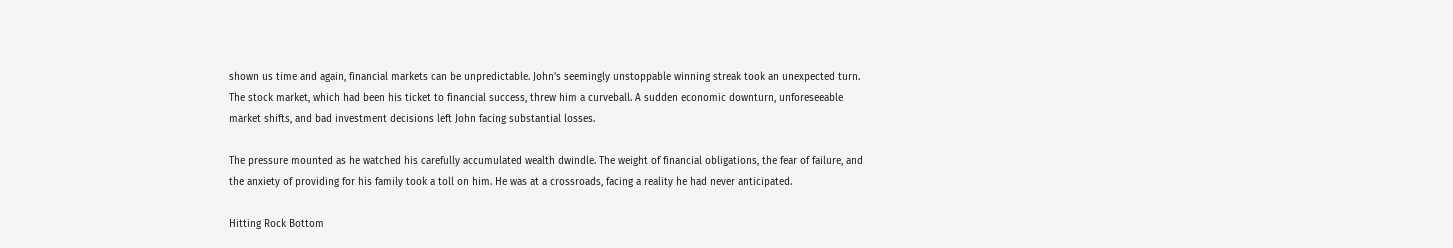shown us time and again, financial markets can be unpredictable. John’s seemingly unstoppable winning streak took an unexpected turn. The stock market, which had been his ticket to financial success, threw him a curveball. A sudden economic downturn, unforeseeable market shifts, and bad investment decisions left John facing substantial losses.

The pressure mounted as he watched his carefully accumulated wealth dwindle. The weight of financial obligations, the fear of failure, and the anxiety of providing for his family took a toll on him. He was at a crossroads, facing a reality he had never anticipated.

Hitting Rock Bottom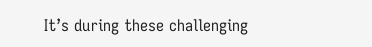It’s during these challenging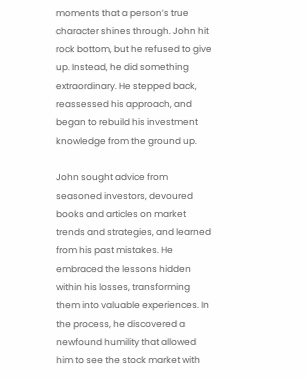moments that a person’s true character shines through. John hit rock bottom, but he refused to give up. Instead, he did something extraordinary. He stepped back, reassessed his approach, and began to rebuild his investment knowledge from the ground up.

John sought advice from seasoned investors, devoured books and articles on market trends and strategies, and learned from his past mistakes. He embraced the lessons hidden within his losses, transforming them into valuable experiences. In the process, he discovered a newfound humility that allowed him to see the stock market with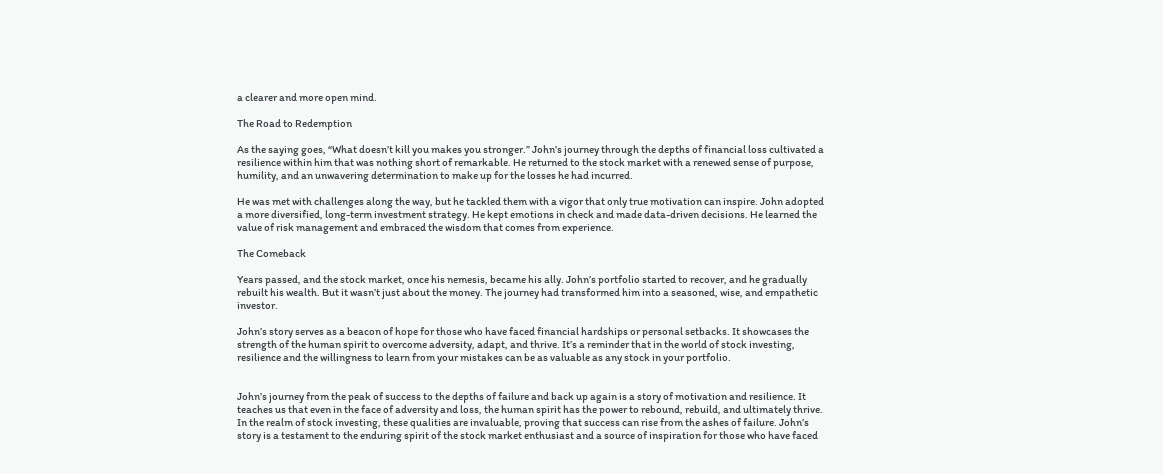a clearer and more open mind.

The Road to Redemption

As the saying goes, “What doesn’t kill you makes you stronger.” John’s journey through the depths of financial loss cultivated a resilience within him that was nothing short of remarkable. He returned to the stock market with a renewed sense of purpose, humility, and an unwavering determination to make up for the losses he had incurred.

He was met with challenges along the way, but he tackled them with a vigor that only true motivation can inspire. John adopted a more diversified, long-term investment strategy. He kept emotions in check and made data-driven decisions. He learned the value of risk management and embraced the wisdom that comes from experience.

The Comeback

Years passed, and the stock market, once his nemesis, became his ally. John’s portfolio started to recover, and he gradually rebuilt his wealth. But it wasn’t just about the money. The journey had transformed him into a seasoned, wise, and empathetic investor.

John’s story serves as a beacon of hope for those who have faced financial hardships or personal setbacks. It showcases the strength of the human spirit to overcome adversity, adapt, and thrive. It’s a reminder that in the world of stock investing, resilience and the willingness to learn from your mistakes can be as valuable as any stock in your portfolio.


John’s journey from the peak of success to the depths of failure and back up again is a story of motivation and resilience. It teaches us that even in the face of adversity and loss, the human spirit has the power to rebound, rebuild, and ultimately thrive. In the realm of stock investing, these qualities are invaluable, proving that success can rise from the ashes of failure. John’s story is a testament to the enduring spirit of the stock market enthusiast and a source of inspiration for those who have faced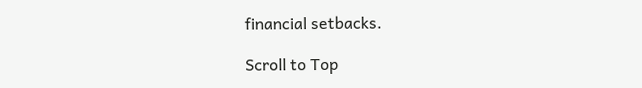financial setbacks.

Scroll to Top